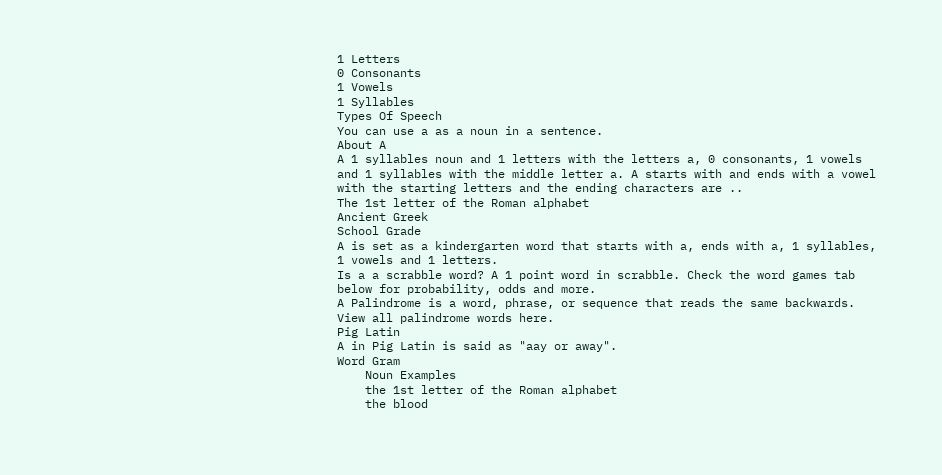1 Letters
0 Consonants
1 Vowels
1 Syllables
Types Of Speech
You can use a as a noun in a sentence.
About A
A 1 syllables noun and 1 letters with the letters a, 0 consonants, 1 vowels and 1 syllables with the middle letter a. A starts with and ends with a vowel with the starting letters and the ending characters are ..
The 1st letter of the Roman alphabet
Ancient Greek
School Grade
A is set as a kindergarten word that starts with a, ends with a, 1 syllables, 1 vowels and 1 letters.
Is a a scrabble word? A 1 point word in scrabble. Check the word games tab below for probability, odds and more.
A Palindrome is a word, phrase, or sequence that reads the same backwards. View all palindrome words here.
Pig Latin
A in Pig Latin is said as "aay or away".
Word Gram
    Noun Examples
    the 1st letter of the Roman alphabet
    the blood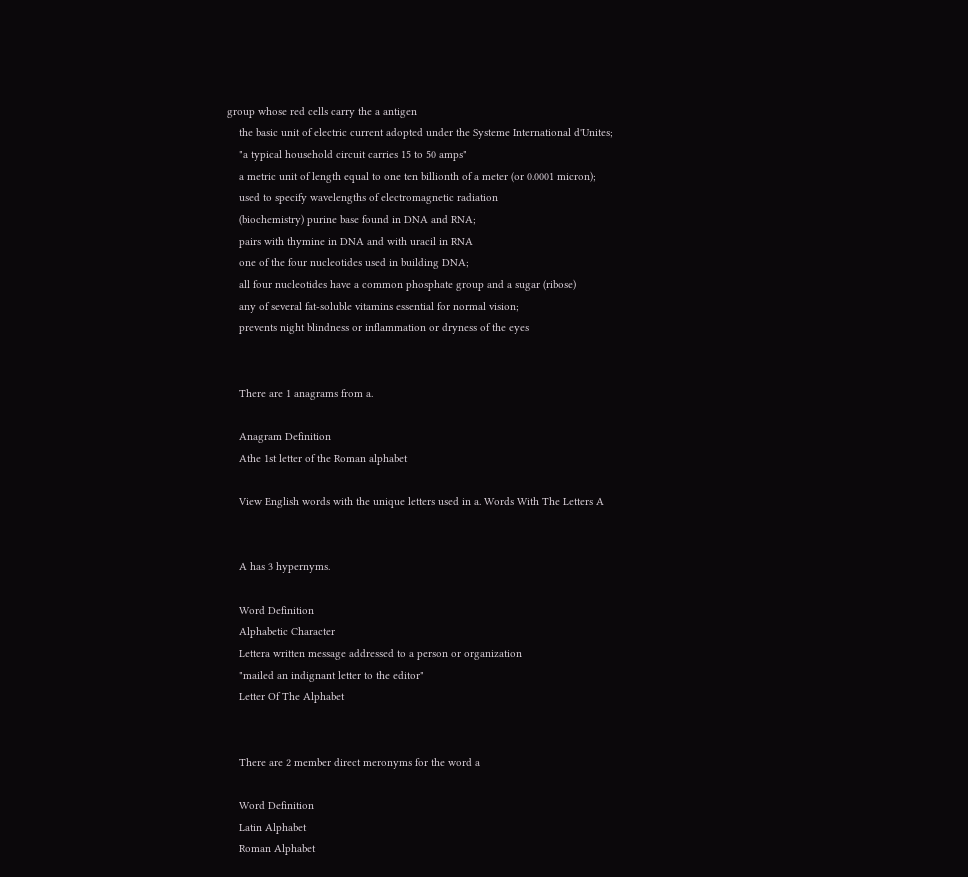group whose red cells carry the a antigen
    the basic unit of electric current adopted under the Systeme International d'Unites;
    "a typical household circuit carries 15 to 50 amps"
    a metric unit of length equal to one ten billionth of a meter (or 0.0001 micron);
    used to specify wavelengths of electromagnetic radiation
    (biochemistry) purine base found in DNA and RNA;
    pairs with thymine in DNA and with uracil in RNA
    one of the four nucleotides used in building DNA;
    all four nucleotides have a common phosphate group and a sugar (ribose)
    any of several fat-soluble vitamins essential for normal vision;
    prevents night blindness or inflammation or dryness of the eyes


    There are 1 anagrams from a.

    Anagram Definition
    Athe 1st letter of the Roman alphabet

    View English words with the unique letters used in a. Words With The Letters A


    A has 3 hypernyms.

    Word Definition
    Alphabetic Character
    Lettera written message addressed to a person or organization
    "mailed an indignant letter to the editor"
    Letter Of The Alphabet


    There are 2 member direct meronyms for the word a

    Word Definition
    Latin Alphabet
    Roman Alphabet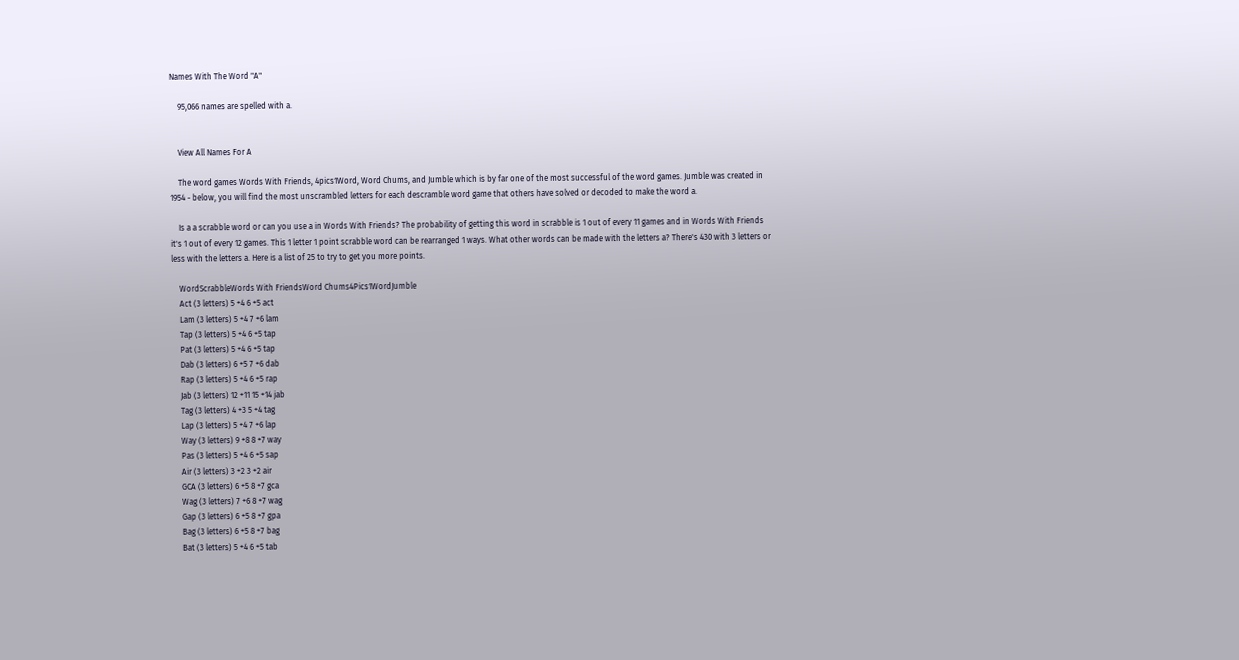Names With The Word "A"

    95,066 names are spelled with a.


    View All Names For A

    The word games Words With Friends, 4pics1Word, Word Chums, and Jumble which is by far one of the most successful of the word games. Jumble was created in 1954 - below, you will find the most unscrambled letters for each descramble word game that others have solved or decoded to make the word a.

    Is a a scrabble word or can you use a in Words With Friends? The probability of getting this word in scrabble is 1 out of every 11 games and in Words With Friends it's 1 out of every 12 games. This 1 letter 1 point scrabble word can be rearranged 1 ways. What other words can be made with the letters a? There's 430 with 3 letters or less with the letters a. Here is a list of 25 to try to get you more points.

    WordScrabbleWords With FriendsWord Chums4Pics1WordJumble
    Act (3 letters) 5 +4 6 +5 act
    Lam (3 letters) 5 +4 7 +6 lam
    Tap (3 letters) 5 +4 6 +5 tap
    Pat (3 letters) 5 +4 6 +5 tap
    Dab (3 letters) 6 +5 7 +6 dab
    Rap (3 letters) 5 +4 6 +5 rap
    Jab (3 letters) 12 +11 15 +14 jab
    Tag (3 letters) 4 +3 5 +4 tag
    Lap (3 letters) 5 +4 7 +6 lap
    Way (3 letters) 9 +8 8 +7 way
    Pas (3 letters) 5 +4 6 +5 sap
    Air (3 letters) 3 +2 3 +2 air
    GCA (3 letters) 6 +5 8 +7 gca
    Wag (3 letters) 7 +6 8 +7 wag
    Gap (3 letters) 6 +5 8 +7 gpa
    Bag (3 letters) 6 +5 8 +7 bag
    Bat (3 letters) 5 +4 6 +5 tab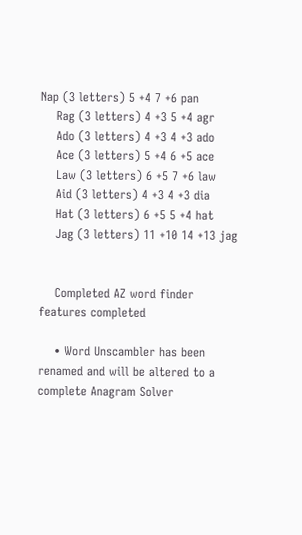Nap (3 letters) 5 +4 7 +6 pan
    Rag (3 letters) 4 +3 5 +4 agr
    Ado (3 letters) 4 +3 4 +3 ado
    Ace (3 letters) 5 +4 6 +5 ace
    Law (3 letters) 6 +5 7 +6 law
    Aid (3 letters) 4 +3 4 +3 dia
    Hat (3 letters) 6 +5 5 +4 hat
    Jag (3 letters) 11 +10 14 +13 jag


    Completed AZ word finder features completed

    • Word Unscambler has been renamed and will be altered to a complete Anagram Solver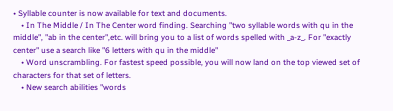• Syllable counter is now available for text and documents.
    • In The Middle / In The Center word finding. Searching "two syllable words with qu in the middle", "ab in the center",etc. will bring you to a list of words spelled with _a-z_. For "exactly center" use a search like "6 letters with qu in the middle"
    • Word unscrambling. For fastest speed possible, you will now land on the top viewed set of characters for that set of letters.
    • New search abilities "words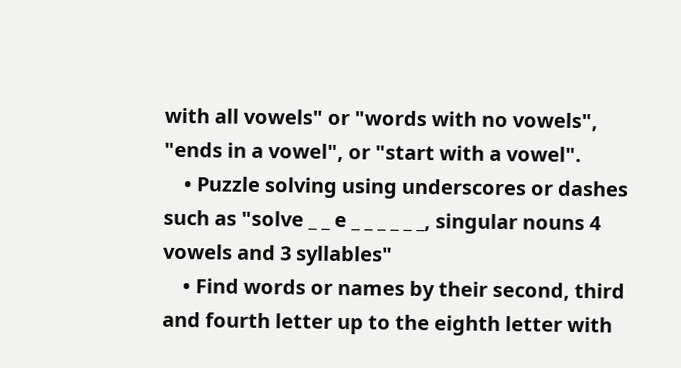with all vowels" or "words with no vowels", "ends in a vowel", or "start with a vowel".
    • Puzzle solving using underscores or dashes such as "solve _ _ e _ _ _ _ _ _, singular nouns 4 vowels and 3 syllables"
    • Find words or names by their second, third and fourth letter up to the eighth letter with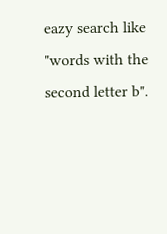eazy search like "words with the second letter b".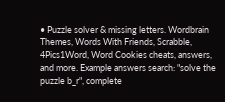• Puzzle solver & missing letters. Wordbrain Themes, Words With Friends, Scrabble, 4Pics1Word, Word Cookies cheats, answers, and more. Example answers search: "solve the puzzle b_r", complete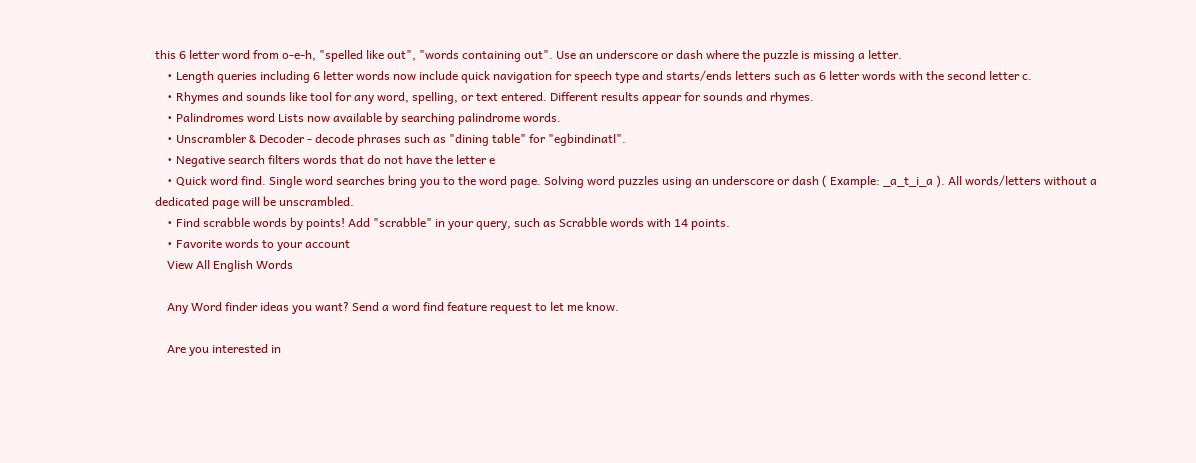this 6 letter word from o-e-h, "spelled like out", "words containing out". Use an underscore or dash where the puzzle is missing a letter.
    • Length queries including 6 letter words now include quick navigation for speech type and starts/ends letters such as 6 letter words with the second letter c.
    • Rhymes and sounds like tool for any word, spelling, or text entered. Different results appear for sounds and rhymes.
    • Palindromes word Lists now available by searching palindrome words.
    • Unscrambler & Decoder - decode phrases such as "dining table" for "egbindinatl".
    • Negative search filters words that do not have the letter e
    • Quick word find. Single word searches bring you to the word page. Solving word puzzles using an underscore or dash ( Example: _a_t_i_a ). All words/letters without a dedicated page will be unscrambled.
    • Find scrabble words by points! Add "scrabble" in your query, such as Scrabble words with 14 points.
    • Favorite words to your account
    View All English Words

    Any Word finder ideas you want? Send a word find feature request to let me know.

    Are you interested in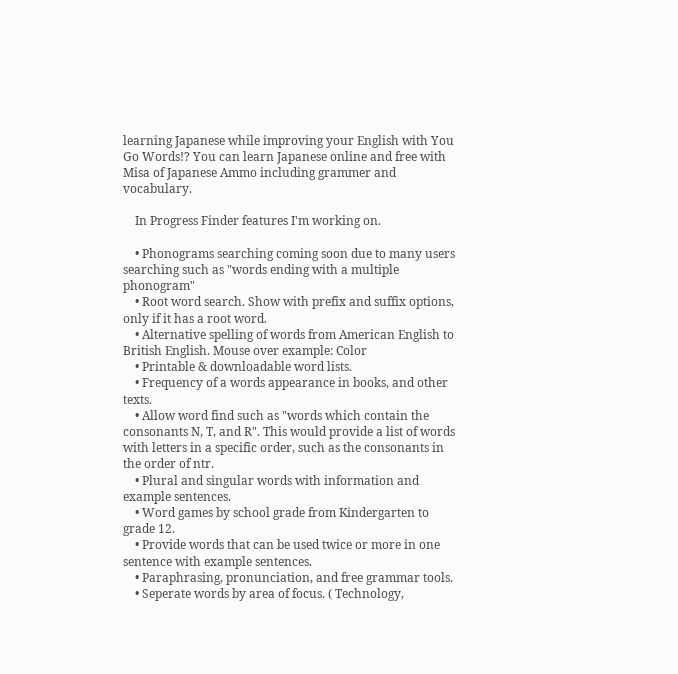learning Japanese while improving your English with You Go Words!? You can learn Japanese online and free with Misa of Japanese Ammo including grammer and vocabulary.

    In Progress Finder features I'm working on.

    • Phonograms searching coming soon due to many users searching such as "words ending with a multiple phonogram"
    • Root word search. Show with prefix and suffix options, only if it has a root word.
    • Alternative spelling of words from American English to British English. Mouse over example: Color
    • Printable & downloadable word lists.
    • Frequency of a words appearance in books, and other texts.
    • Allow word find such as "words which contain the consonants N, T, and R". This would provide a list of words with letters in a specific order, such as the consonants in the order of ntr.
    • Plural and singular words with information and example sentences.
    • Word games by school grade from Kindergarten to grade 12.
    • Provide words that can be used twice or more in one sentence with example sentences.
    • Paraphrasing, pronunciation, and free grammar tools.
    • Seperate words by area of focus. ( Technology,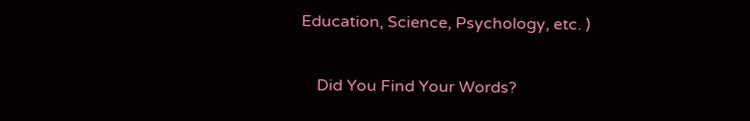Education, Science, Psychology, etc. )

    Did You Find Your Words?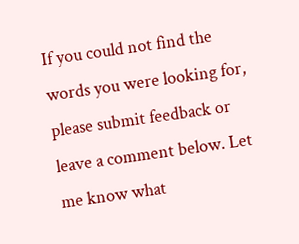If you could not find the words you were looking for, please submit feedback or leave a comment below. Let me know what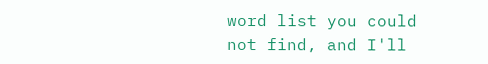word list you could not find, and I'll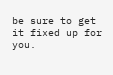be sure to get it fixed up for you.